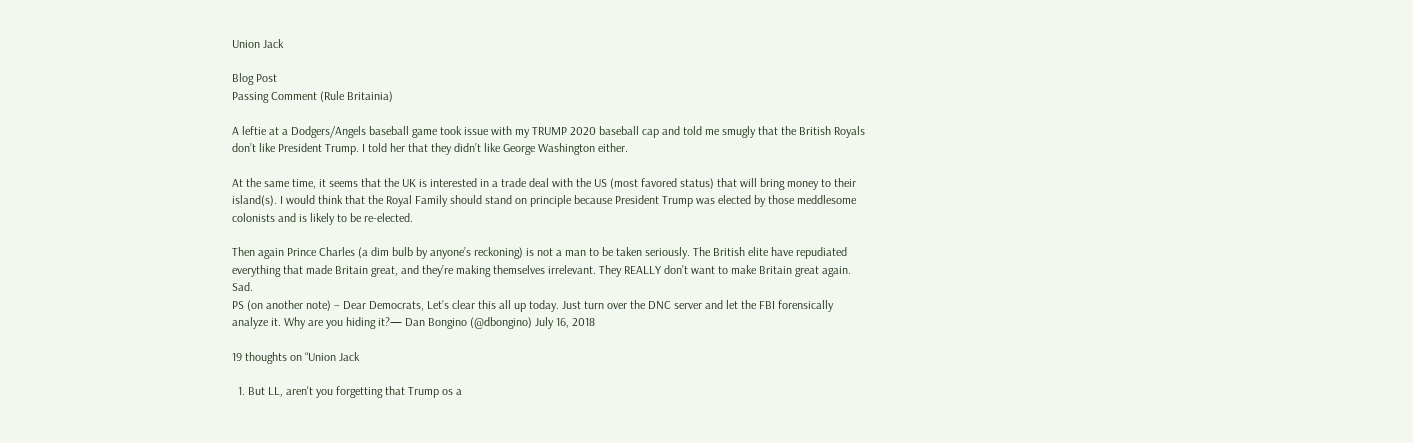Union Jack

Blog Post
Passing Comment (Rule Britainia)

A leftie at a Dodgers/Angels baseball game took issue with my TRUMP 2020 baseball cap and told me smugly that the British Royals don’t like President Trump. I told her that they didn’t like George Washington either.

At the same time, it seems that the UK is interested in a trade deal with the US (most favored status) that will bring money to their island(s). I would think that the Royal Family should stand on principle because President Trump was elected by those meddlesome colonists and is likely to be re-elected.

Then again Prince Charles (a dim bulb by anyone’s reckoning) is not a man to be taken seriously. The British elite have repudiated everything that made Britain great, and they’re making themselves irrelevant. They REALLY don’t want to make Britain great again. Sad.
PS (on another note) – Dear Democrats, Let’s clear this all up today. Just turn over the DNC server and let the FBI forensically analyze it. Why are you hiding it?— Dan Bongino (@dbongino) July 16, 2018

19 thoughts on “Union Jack

  1. But LL, aren't you forgetting that Trump os a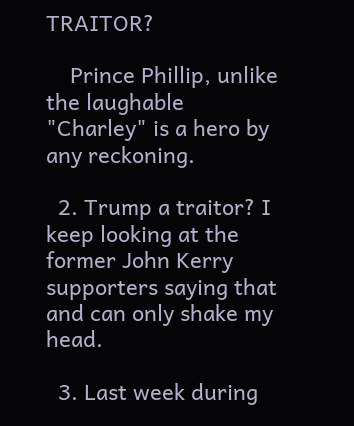TRAITOR?

    Prince Phillip, unlike the laughable "Charley" is a hero by any reckoning.

  2. Trump a traitor? I keep looking at the former John Kerry supporters saying that and can only shake my head.

  3. Last week during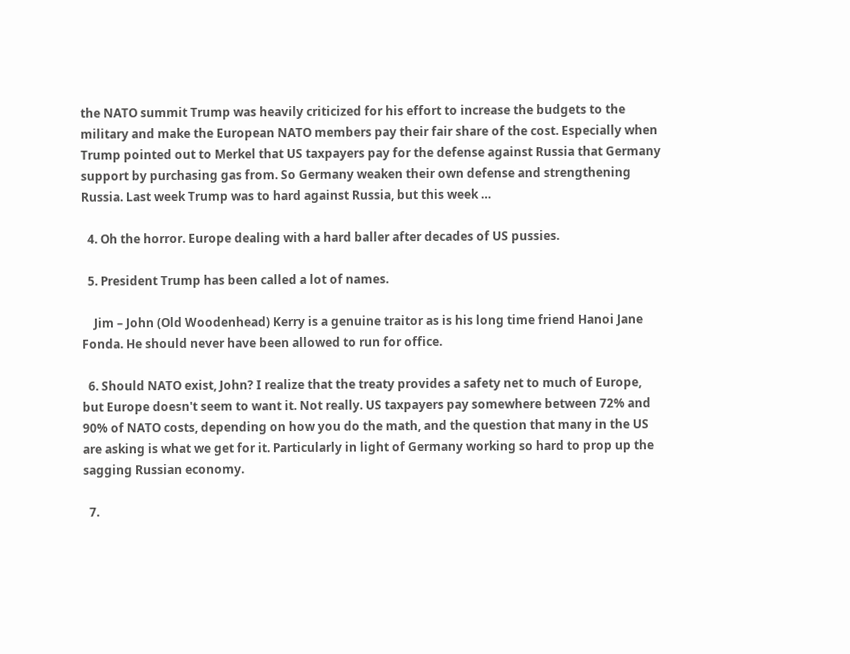the NATO summit Trump was heavily criticized for his effort to increase the budgets to the military and make the European NATO members pay their fair share of the cost. Especially when Trump pointed out to Merkel that US taxpayers pay for the defense against Russia that Germany support by purchasing gas from. So Germany weaken their own defense and strengthening Russia. Last week Trump was to hard against Russia, but this week …

  4. Oh the horror. Europe dealing with a hard baller after decades of US pussies.

  5. President Trump has been called a lot of names.

    Jim – John (Old Woodenhead) Kerry is a genuine traitor as is his long time friend Hanoi Jane Fonda. He should never have been allowed to run for office.

  6. Should NATO exist, John? I realize that the treaty provides a safety net to much of Europe, but Europe doesn't seem to want it. Not really. US taxpayers pay somewhere between 72% and 90% of NATO costs, depending on how you do the math, and the question that many in the US are asking is what we get for it. Particularly in light of Germany working so hard to prop up the sagging Russian economy.

  7.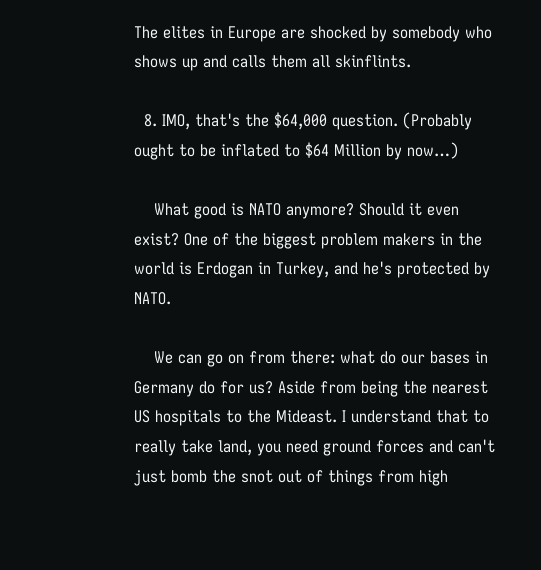The elites in Europe are shocked by somebody who shows up and calls them all skinflints.

  8. IMO, that's the $64,000 question. (Probably ought to be inflated to $64 Million by now…)

    What good is NATO anymore? Should it even exist? One of the biggest problem makers in the world is Erdogan in Turkey, and he's protected by NATO.

    We can go on from there: what do our bases in Germany do for us? Aside from being the nearest US hospitals to the Mideast. I understand that to really take land, you need ground forces and can't just bomb the snot out of things from high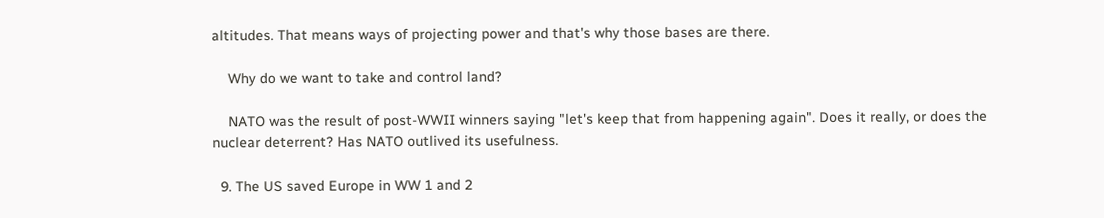altitudes. That means ways of projecting power and that's why those bases are there.

    Why do we want to take and control land?

    NATO was the result of post-WWII winners saying "let's keep that from happening again". Does it really, or does the nuclear deterrent? Has NATO outlived its usefulness.

  9. The US saved Europe in WW 1 and 2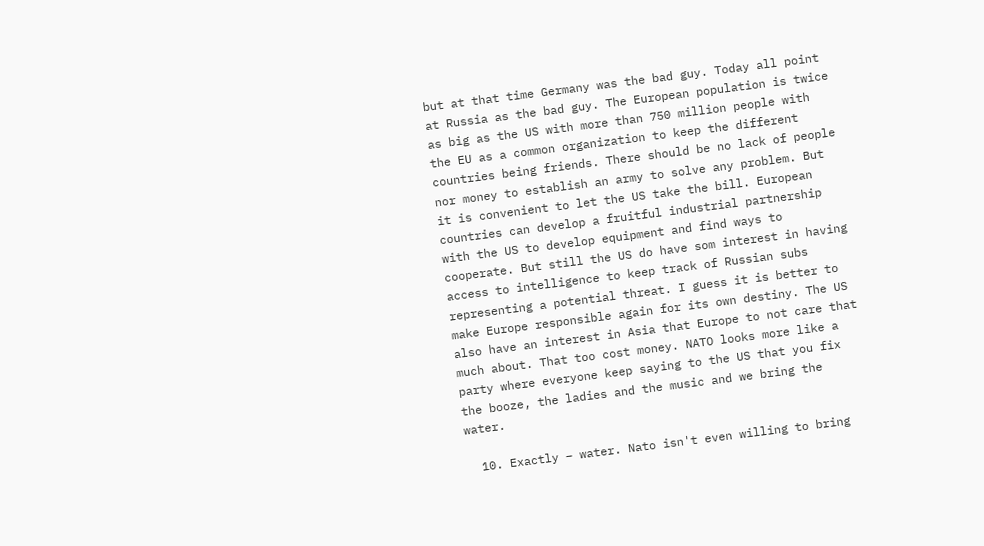but at that time Germany was the bad guy. Today all point at Russia as the bad guy. The European population is twice as big as the US with more than 750 million people with the EU as a common organization to keep the different countries being friends. There should be no lack of people nor money to establish an army to solve any problem. But it is convenient to let the US take the bill. European countries can develop a fruitful industrial partnership with the US to develop equipment and find ways to cooperate. But still the US do have som interest in having access to intelligence to keep track of Russian subs representing a potential threat. I guess it is better to make Europe responsible again for its own destiny. The US also have an interest in Asia that Europe to not care that much about. That too cost money. NATO looks more like a party where everyone keep saying to the US that you fix the booze, the ladies and the music and we bring the water.

  10. Exactly – water. Nato isn't even willing to bring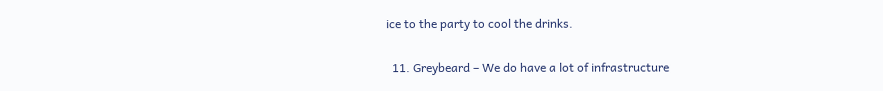ice to the party to cool the drinks.

  11. Greybeard – We do have a lot of infrastructure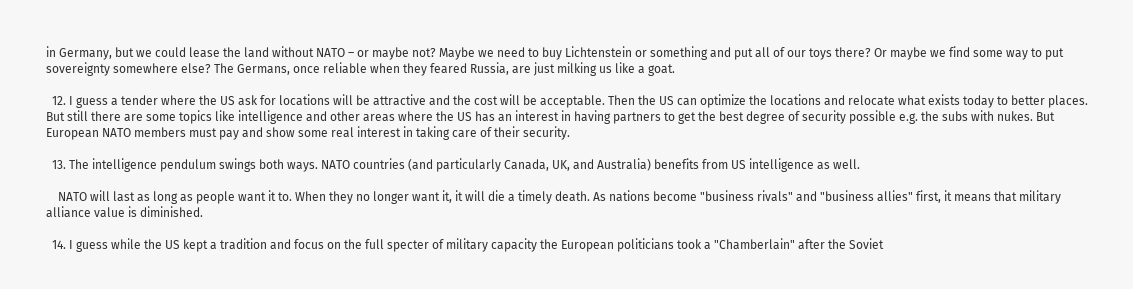in Germany, but we could lease the land without NATO – or maybe not? Maybe we need to buy Lichtenstein or something and put all of our toys there? Or maybe we find some way to put sovereignty somewhere else? The Germans, once reliable when they feared Russia, are just milking us like a goat.

  12. I guess a tender where the US ask for locations will be attractive and the cost will be acceptable. Then the US can optimize the locations and relocate what exists today to better places. But still there are some topics like intelligence and other areas where the US has an interest in having partners to get the best degree of security possible e.g. the subs with nukes. But European NATO members must pay and show some real interest in taking care of their security.

  13. The intelligence pendulum swings both ways. NATO countries (and particularly Canada, UK, and Australia) benefits from US intelligence as well.

    NATO will last as long as people want it to. When they no longer want it, it will die a timely death. As nations become "business rivals" and "business allies" first, it means that military alliance value is diminished.

  14. I guess while the US kept a tradition and focus on the full specter of military capacity the European politicians took a "Chamberlain" after the Soviet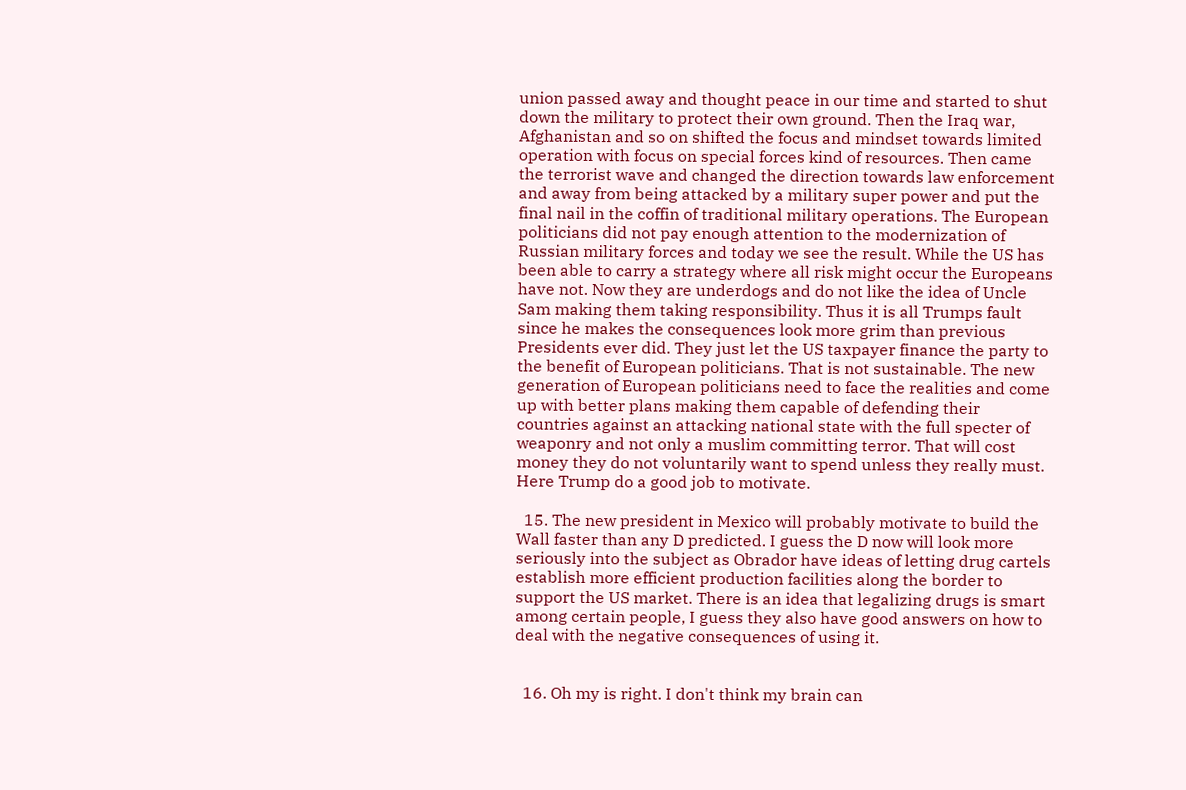union passed away and thought peace in our time and started to shut down the military to protect their own ground. Then the Iraq war, Afghanistan and so on shifted the focus and mindset towards limited operation with focus on special forces kind of resources. Then came the terrorist wave and changed the direction towards law enforcement and away from being attacked by a military super power and put the final nail in the coffin of traditional military operations. The European politicians did not pay enough attention to the modernization of Russian military forces and today we see the result. While the US has been able to carry a strategy where all risk might occur the Europeans have not. Now they are underdogs and do not like the idea of Uncle Sam making them taking responsibility. Thus it is all Trumps fault since he makes the consequences look more grim than previous Presidents ever did. They just let the US taxpayer finance the party to the benefit of European politicians. That is not sustainable. The new generation of European politicians need to face the realities and come up with better plans making them capable of defending their countries against an attacking national state with the full specter of weaponry and not only a muslim committing terror. That will cost money they do not voluntarily want to spend unless they really must. Here Trump do a good job to motivate.

  15. The new president in Mexico will probably motivate to build the Wall faster than any D predicted. I guess the D now will look more seriously into the subject as Obrador have ideas of letting drug cartels establish more efficient production facilities along the border to support the US market. There is an idea that legalizing drugs is smart among certain people, I guess they also have good answers on how to deal with the negative consequences of using it.


  16. Oh my is right. I don't think my brain can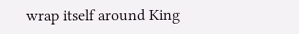wrap itself around King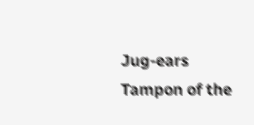Jug-ears Tampon of the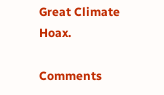Great Climate Hoax.

Comments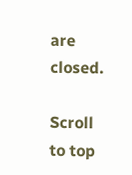are closed.

Scroll to top